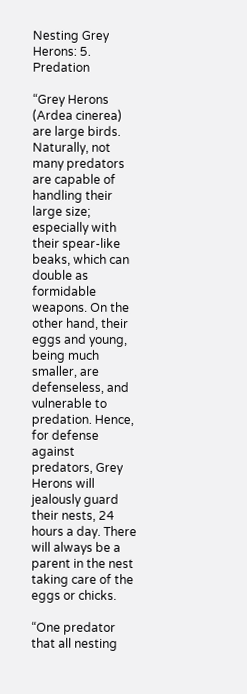Nesting Grey Herons: 5. Predation

“Grey Herons (Ardea cinerea) are large birds. Naturally, not many predators are capable of handling their large size; especially with their spear-like beaks, which can double as formidable weapons. On the other hand, their eggs and young, being much smaller, are defenseless, and vulnerable to predation. Hence, for defense against predators, Grey Herons will jealously guard their nests, 24 hours a day. There will always be a parent in the nest taking care of the eggs or chicks.

“One predator that all nesting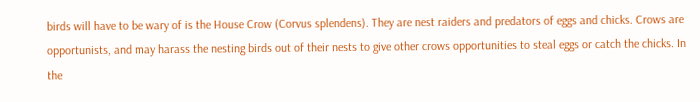birds will have to be wary of is the House Crow (Corvus splendens). They are nest raiders and predators of eggs and chicks. Crows are opportunists, and may harass the nesting birds out of their nests to give other crows opportunities to steal eggs or catch the chicks. In the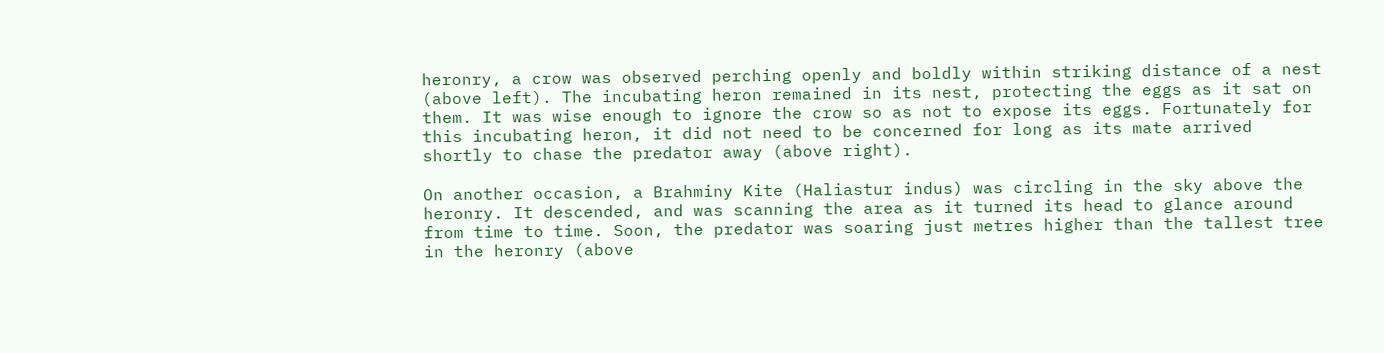heronry, a crow was observed perching openly and boldly within striking distance of a nest (above left). The incubating heron remained in its nest, protecting the eggs as it sat on them. It was wise enough to ignore the crow so as not to expose its eggs. Fortunately for this incubating heron, it did not need to be concerned for long as its mate arrived shortly to chase the predator away (above right).

On another occasion, a Brahminy Kite (Haliastur indus) was circling in the sky above the heronry. It descended, and was scanning the area as it turned its head to glance around from time to time. Soon, the predator was soaring just metres higher than the tallest tree in the heronry (above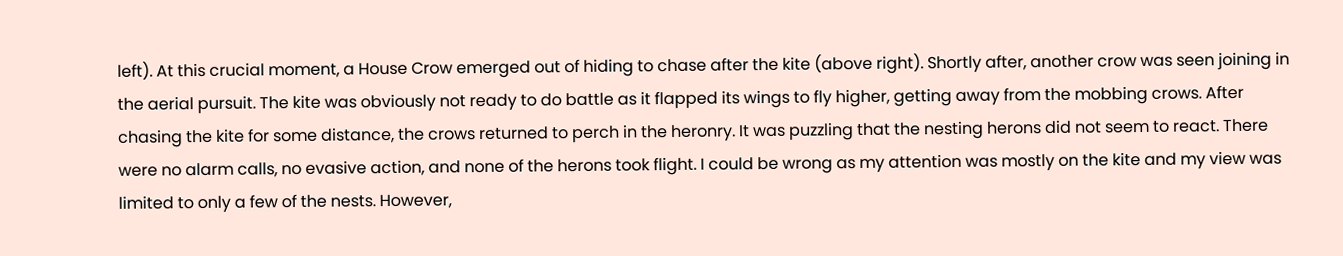left). At this crucial moment, a House Crow emerged out of hiding to chase after the kite (above right). Shortly after, another crow was seen joining in the aerial pursuit. The kite was obviously not ready to do battle as it flapped its wings to fly higher, getting away from the mobbing crows. After chasing the kite for some distance, the crows returned to perch in the heronry. It was puzzling that the nesting herons did not seem to react. There were no alarm calls, no evasive action, and none of the herons took flight. I could be wrong as my attention was mostly on the kite and my view was limited to only a few of the nests. However,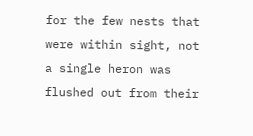for the few nests that were within sight, not a single heron was flushed out from their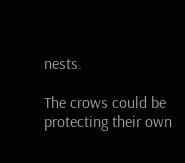nests.

The crows could be protecting their own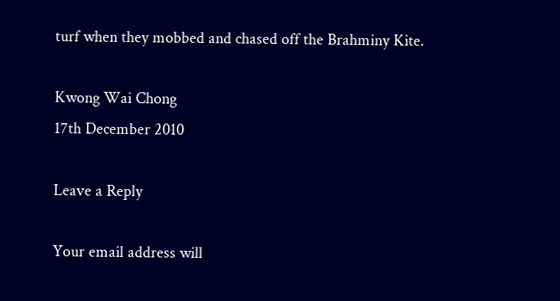turf when they mobbed and chased off the Brahminy Kite.

Kwong Wai Chong
17th December 2010

Leave a Reply

Your email address will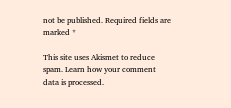not be published. Required fields are marked *

This site uses Akismet to reduce spam. Learn how your comment data is processed.